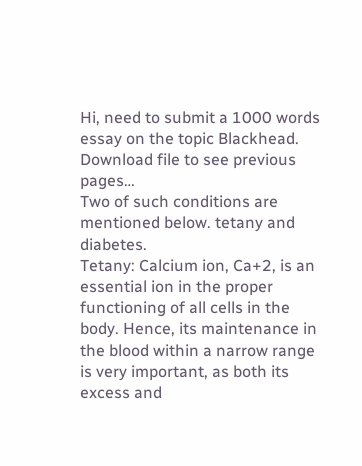Hi, need to submit a 1000 words essay on the topic Blackhead.
Download file to see previous pages…
Two of such conditions are mentioned below. tetany and diabetes.
Tetany: Calcium ion, Ca+2, is an essential ion in the proper functioning of all cells in the body. Hence, its maintenance in the blood within a narrow range is very important, as both its excess and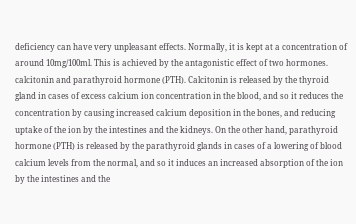deficiency can have very unpleasant effects. Normally, it is kept at a concentration of around 10mg/100ml. This is achieved by the antagonistic effect of two hormones. calcitonin and parathyroid hormone (PTH). Calcitonin is released by the thyroid gland in cases of excess calcium ion concentration in the blood, and so it reduces the concentration by causing increased calcium deposition in the bones, and reducing uptake of the ion by the intestines and the kidneys. On the other hand, parathyroid hormone (PTH) is released by the parathyroid glands in cases of a lowering of blood calcium levels from the normal, and so it induces an increased absorption of the ion by the intestines and the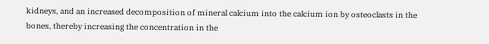kidneys, and an increased decomposition of mineral calcium into the calcium ion by osteoclasts in the bones, thereby increasing the concentration in the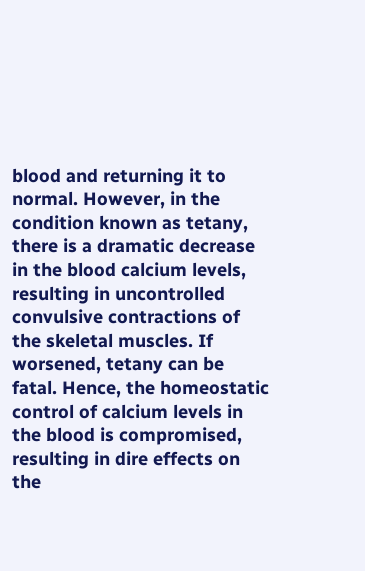blood and returning it to normal. However, in the condition known as tetany, there is a dramatic decrease in the blood calcium levels, resulting in uncontrolled convulsive contractions of the skeletal muscles. If worsened, tetany can be fatal. Hence, the homeostatic control of calcium levels in the blood is compromised, resulting in dire effects on the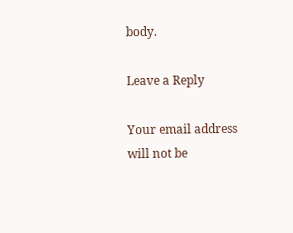body.

Leave a Reply

Your email address will not be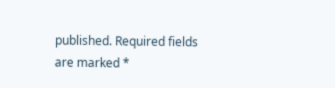published. Required fields are marked *